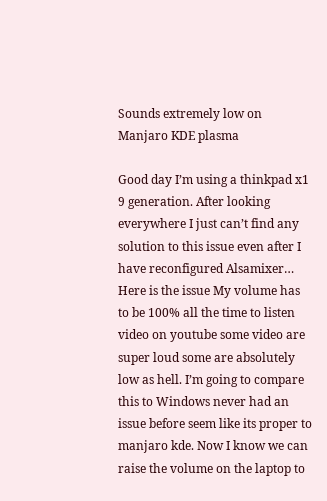Sounds extremely low on Manjaro KDE plasma

Good day I’m using a thinkpad x1 9 generation. After looking everywhere I just can’t find any solution to this issue even after I have reconfigured Alsamixer…
Here is the issue My volume has to be 100% all the time to listen video on youtube some video are super loud some are absolutely low as hell. I’m going to compare this to Windows never had an issue before seem like its proper to manjaro kde. Now I know we can raise the volume on the laptop to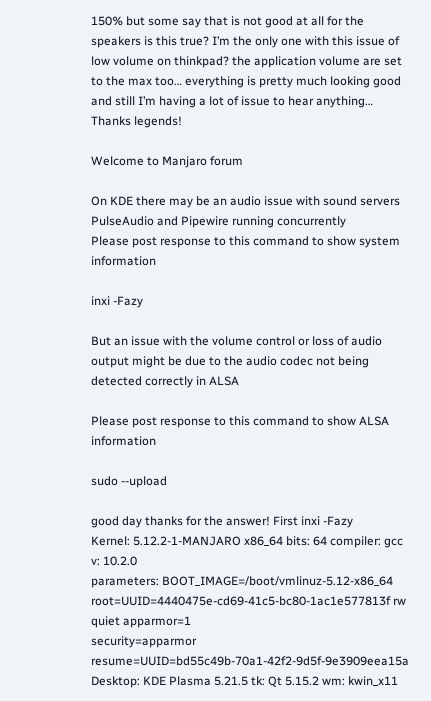150% but some say that is not good at all for the speakers is this true? I’m the only one with this issue of low volume on thinkpad? the application volume are set to the max too… everything is pretty much looking good and still I’m having a lot of issue to hear anything… Thanks legends!

Welcome to Manjaro forum

On KDE there may be an audio issue with sound servers PulseAudio and Pipewire running concurrently
Please post response to this command to show system information

inxi -Fazy

But an issue with the volume control or loss of audio output might be due to the audio codec not being detected correctly in ALSA

Please post response to this command to show ALSA information

sudo --upload

good day thanks for the answer! First inxi -Fazy
Kernel: 5.12.2-1-MANJARO x86_64 bits: 64 compiler: gcc v: 10.2.0
parameters: BOOT_IMAGE=/boot/vmlinuz-5.12-x86_64
root=UUID=4440475e-cd69-41c5-bc80-1ac1e577813f rw quiet apparmor=1
security=apparmor resume=UUID=bd55c49b-70a1-42f2-9d5f-9e3909eea15a
Desktop: KDE Plasma 5.21.5 tk: Qt 5.15.2 wm: kwin_x11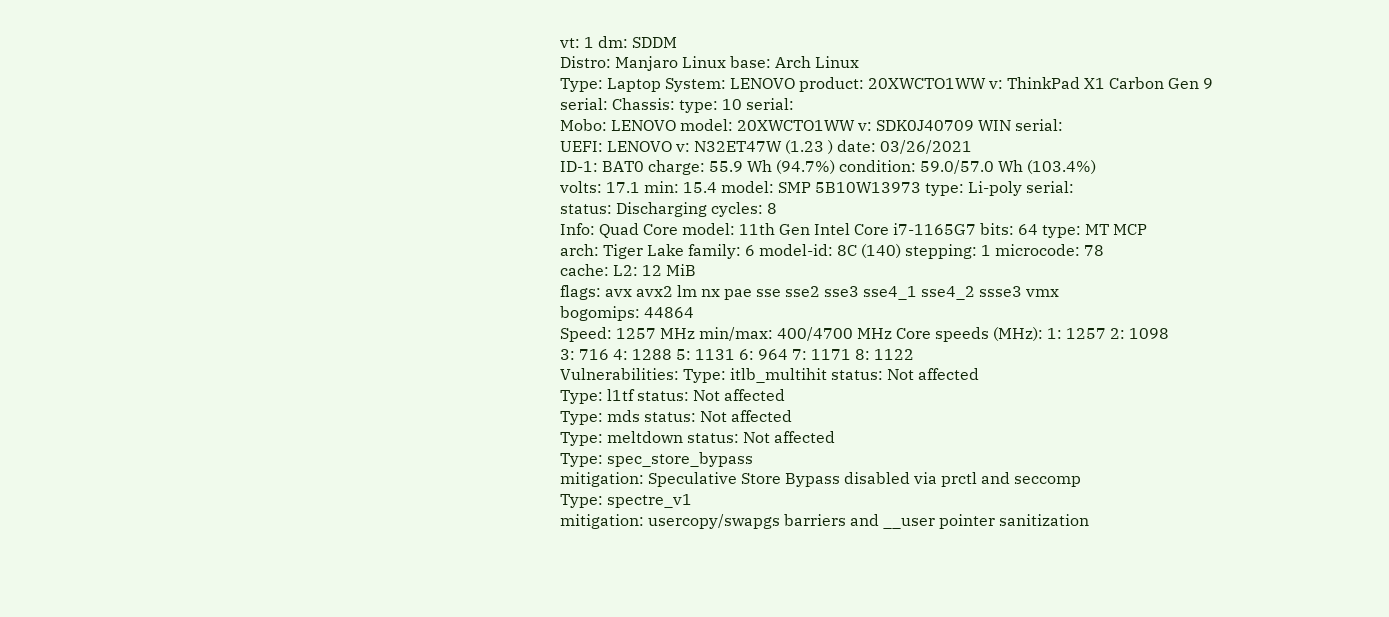vt: 1 dm: SDDM
Distro: Manjaro Linux base: Arch Linux
Type: Laptop System: LENOVO product: 20XWCTO1WW v: ThinkPad X1 Carbon Gen 9
serial: Chassis: type: 10 serial:
Mobo: LENOVO model: 20XWCTO1WW v: SDK0J40709 WIN serial:
UEFI: LENOVO v: N32ET47W (1.23 ) date: 03/26/2021
ID-1: BAT0 charge: 55.9 Wh (94.7%) condition: 59.0/57.0 Wh (103.4%)
volts: 17.1 min: 15.4 model: SMP 5B10W13973 type: Li-poly serial:
status: Discharging cycles: 8
Info: Quad Core model: 11th Gen Intel Core i7-1165G7 bits: 64 type: MT MCP
arch: Tiger Lake family: 6 model-id: 8C (140) stepping: 1 microcode: 78
cache: L2: 12 MiB
flags: avx avx2 lm nx pae sse sse2 sse3 sse4_1 sse4_2 ssse3 vmx
bogomips: 44864
Speed: 1257 MHz min/max: 400/4700 MHz Core speeds (MHz): 1: 1257 2: 1098
3: 716 4: 1288 5: 1131 6: 964 7: 1171 8: 1122
Vulnerabilities: Type: itlb_multihit status: Not affected
Type: l1tf status: Not affected
Type: mds status: Not affected
Type: meltdown status: Not affected
Type: spec_store_bypass
mitigation: Speculative Store Bypass disabled via prctl and seccomp
Type: spectre_v1
mitigation: usercopy/swapgs barriers and __user pointer sanitization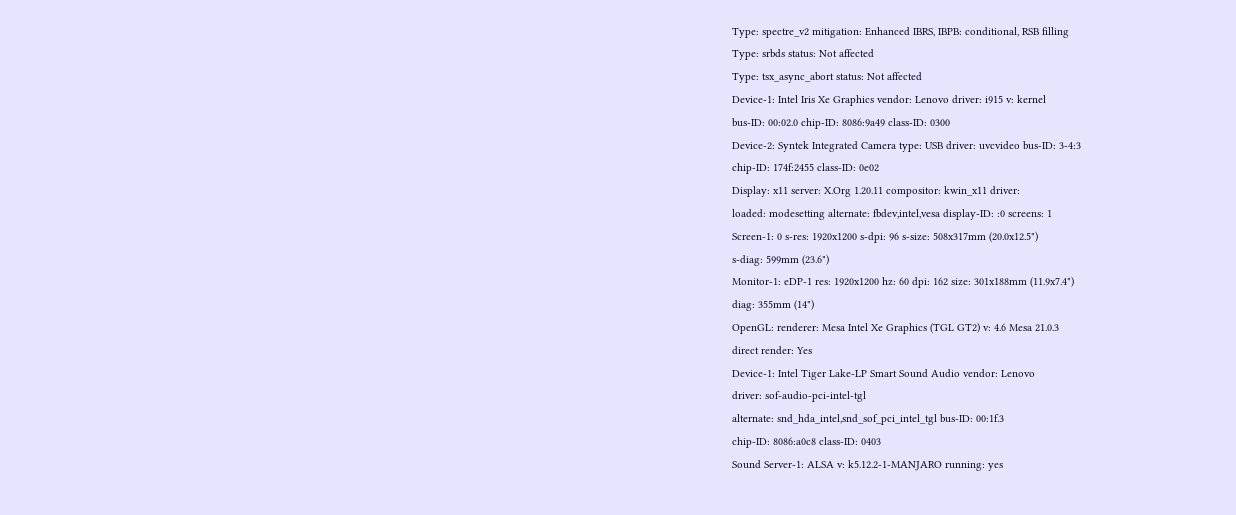Type: spectre_v2 mitigation: Enhanced IBRS, IBPB: conditional, RSB filling
Type: srbds status: Not affected
Type: tsx_async_abort status: Not affected
Device-1: Intel Iris Xe Graphics vendor: Lenovo driver: i915 v: kernel
bus-ID: 00:02.0 chip-ID: 8086:9a49 class-ID: 0300
Device-2: Syntek Integrated Camera type: USB driver: uvcvideo bus-ID: 3-4:3
chip-ID: 174f:2455 class-ID: 0e02
Display: x11 server: X.Org 1.20.11 compositor: kwin_x11 driver:
loaded: modesetting alternate: fbdev,intel,vesa display-ID: :0 screens: 1
Screen-1: 0 s-res: 1920x1200 s-dpi: 96 s-size: 508x317mm (20.0x12.5")
s-diag: 599mm (23.6")
Monitor-1: eDP-1 res: 1920x1200 hz: 60 dpi: 162 size: 301x188mm (11.9x7.4")
diag: 355mm (14")
OpenGL: renderer: Mesa Intel Xe Graphics (TGL GT2) v: 4.6 Mesa 21.0.3
direct render: Yes
Device-1: Intel Tiger Lake-LP Smart Sound Audio vendor: Lenovo
driver: sof-audio-pci-intel-tgl
alternate: snd_hda_intel,snd_sof_pci_intel_tgl bus-ID: 00:1f.3
chip-ID: 8086:a0c8 class-ID: 0403
Sound Server-1: ALSA v: k5.12.2-1-MANJARO running: yes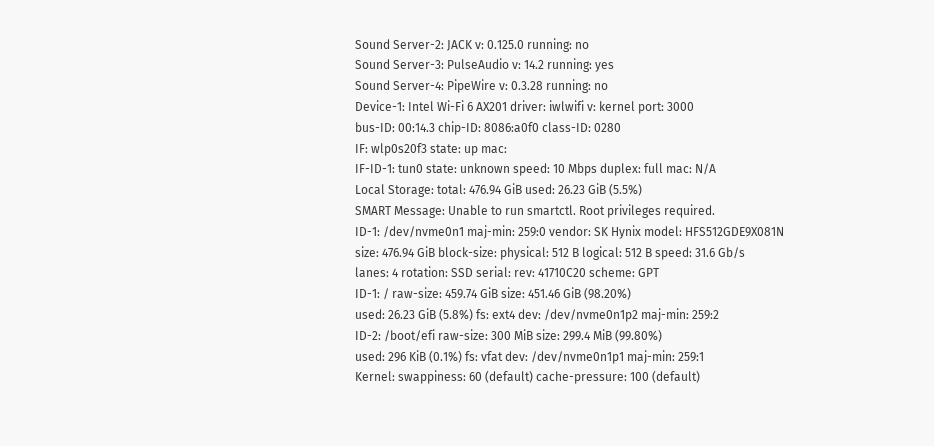Sound Server-2: JACK v: 0.125.0 running: no
Sound Server-3: PulseAudio v: 14.2 running: yes
Sound Server-4: PipeWire v: 0.3.28 running: no
Device-1: Intel Wi-Fi 6 AX201 driver: iwlwifi v: kernel port: 3000
bus-ID: 00:14.3 chip-ID: 8086:a0f0 class-ID: 0280
IF: wlp0s20f3 state: up mac:
IF-ID-1: tun0 state: unknown speed: 10 Mbps duplex: full mac: N/A
Local Storage: total: 476.94 GiB used: 26.23 GiB (5.5%)
SMART Message: Unable to run smartctl. Root privileges required.
ID-1: /dev/nvme0n1 maj-min: 259:0 vendor: SK Hynix model: HFS512GDE9X081N
size: 476.94 GiB block-size: physical: 512 B logical: 512 B speed: 31.6 Gb/s
lanes: 4 rotation: SSD serial: rev: 41710C20 scheme: GPT
ID-1: / raw-size: 459.74 GiB size: 451.46 GiB (98.20%)
used: 26.23 GiB (5.8%) fs: ext4 dev: /dev/nvme0n1p2 maj-min: 259:2
ID-2: /boot/efi raw-size: 300 MiB size: 299.4 MiB (99.80%)
used: 296 KiB (0.1%) fs: vfat dev: /dev/nvme0n1p1 maj-min: 259:1
Kernel: swappiness: 60 (default) cache-pressure: 100 (default)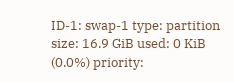ID-1: swap-1 type: partition size: 16.9 GiB used: 0 KiB (0.0%) priority: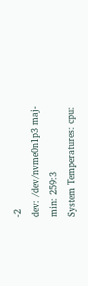-2
dev: /dev/nvme0n1p3 maj-min: 259:3
System Temperatures: cpu: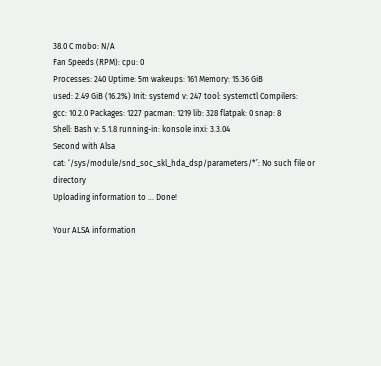38.0 C mobo: N/A
Fan Speeds (RPM): cpu: 0
Processes: 240 Uptime: 5m wakeups: 161 Memory: 15.36 GiB
used: 2.49 GiB (16.2%) Init: systemd v: 247 tool: systemctl Compilers:
gcc: 10.2.0 Packages: 1227 pacman: 1219 lib: 328 flatpak: 0 snap: 8
Shell: Bash v: 5.1.8 running-in: konsole inxi: 3.3.04
Second with Alsa
cat: ‘/sys/module/snd_soc_skl_hda_dsp/parameters/*’: No such file or directory
Uploading information to … Done!

Your ALSA information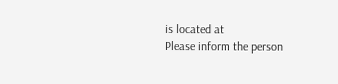is located at
Please inform the person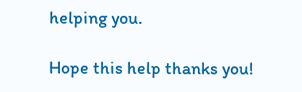helping you.

Hope this help thanks you!